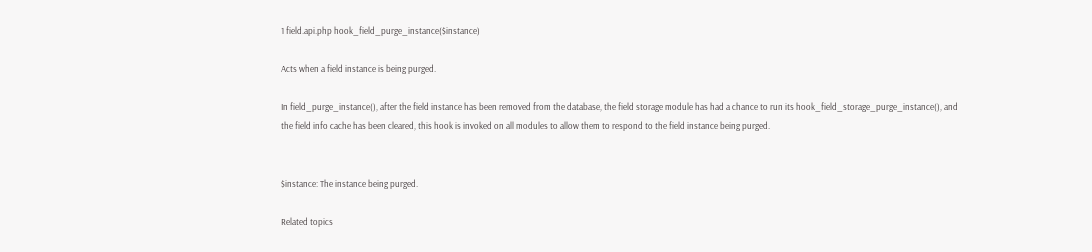1 field.api.php hook_field_purge_instance($instance)

Acts when a field instance is being purged.

In field_purge_instance(), after the field instance has been removed from the database, the field storage module has had a chance to run its hook_field_storage_purge_instance(), and the field info cache has been cleared, this hook is invoked on all modules to allow them to respond to the field instance being purged.


$instance: The instance being purged.

Related topics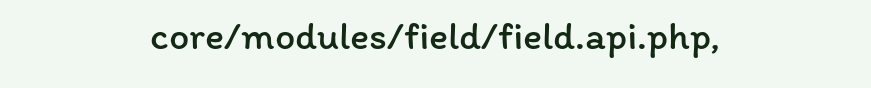core/modules/field/field.api.php,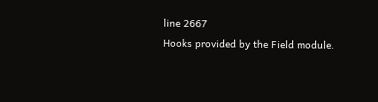line 2667
Hooks provided by the Field module.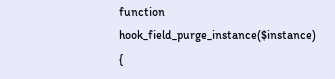function hook_field_purge_instance($instance) {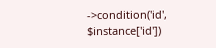->condition('id', $instance['id'])